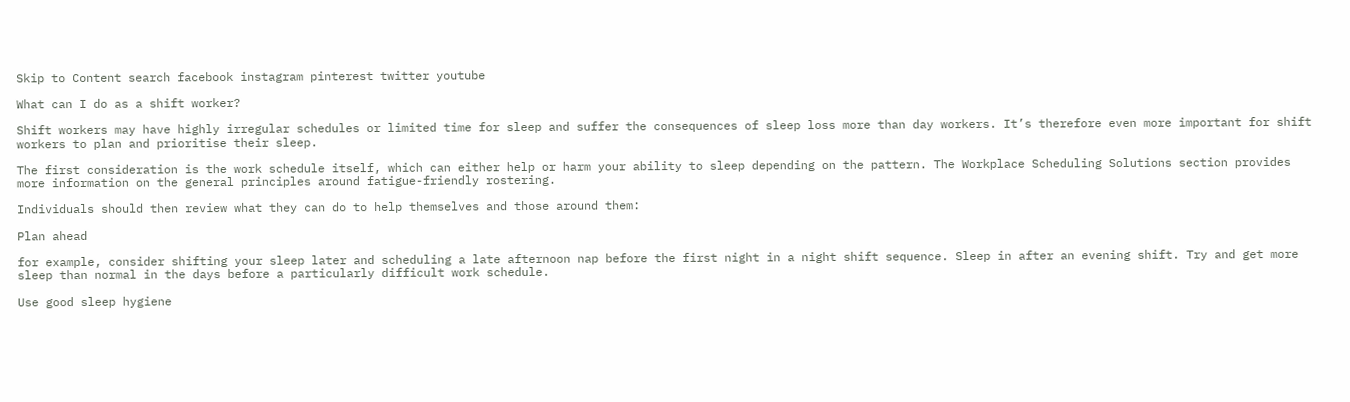Skip to Content search facebook instagram pinterest twitter youtube

What can I do as a shift worker?

Shift workers may have highly irregular schedules or limited time for sleep and suffer the consequences of sleep loss more than day workers. It’s therefore even more important for shift workers to plan and prioritise their sleep.

The first consideration is the work schedule itself, which can either help or harm your ability to sleep depending on the pattern. The Workplace Scheduling Solutions section provides more information on the general principles around fatigue-friendly rostering.

Individuals should then review what they can do to help themselves and those around them:

Plan ahead

for example, consider shifting your sleep later and scheduling a late afternoon nap before the first night in a night shift sequence. Sleep in after an evening shift. Try and get more sleep than normal in the days before a particularly difficult work schedule.

Use good sleep hygiene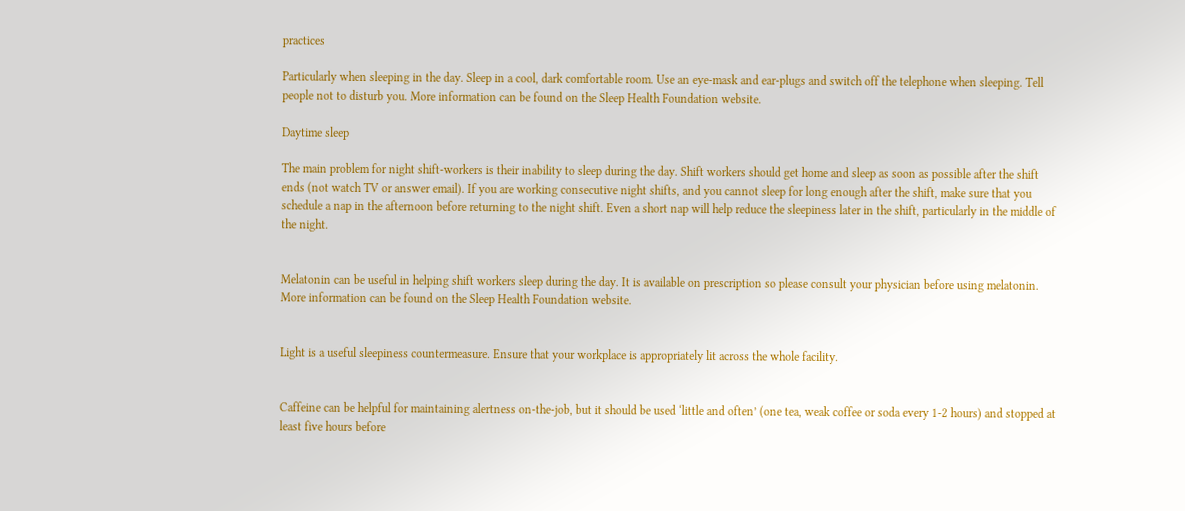practices

Particularly when sleeping in the day. Sleep in a cool, dark comfortable room. Use an eye-mask and ear-plugs and switch off the telephone when sleeping. Tell people not to disturb you. More information can be found on the Sleep Health Foundation website.

Daytime sleep

The main problem for night shift-workers is their inability to sleep during the day. Shift workers should get home and sleep as soon as possible after the shift ends (not watch TV or answer email). If you are working consecutive night shifts, and you cannot sleep for long enough after the shift, make sure that you schedule a nap in the afternoon before returning to the night shift. Even a short nap will help reduce the sleepiness later in the shift, particularly in the middle of the night.


Melatonin can be useful in helping shift workers sleep during the day. It is available on prescription so please consult your physician before using melatonin. More information can be found on the Sleep Health Foundation website.


Light is a useful sleepiness countermeasure. Ensure that your workplace is appropriately lit across the whole facility.


Caffeine can be helpful for maintaining alertness on-the-job, but it should be used ‘little and often’ (one tea, weak coffee or soda every 1-2 hours) and stopped at least five hours before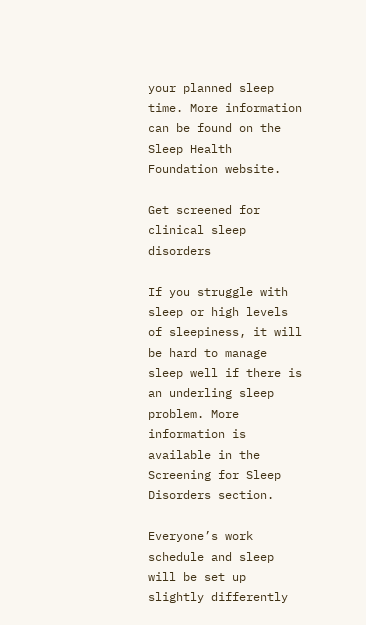your planned sleep time. More information can be found on the Sleep Health Foundation website.

Get screened for clinical sleep disorders

If you struggle with sleep or high levels of sleepiness, it will be hard to manage sleep well if there is an underling sleep problem. More information is available in the Screening for Sleep Disorders section.

Everyone’s work schedule and sleep will be set up slightly differently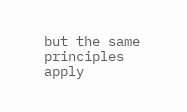but the same principles apply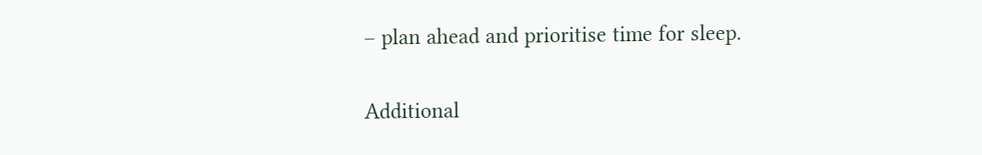– plan ahead and prioritise time for sleep.

Additional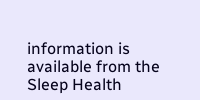information is available from the Sleep Health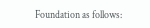Foundation as follows: